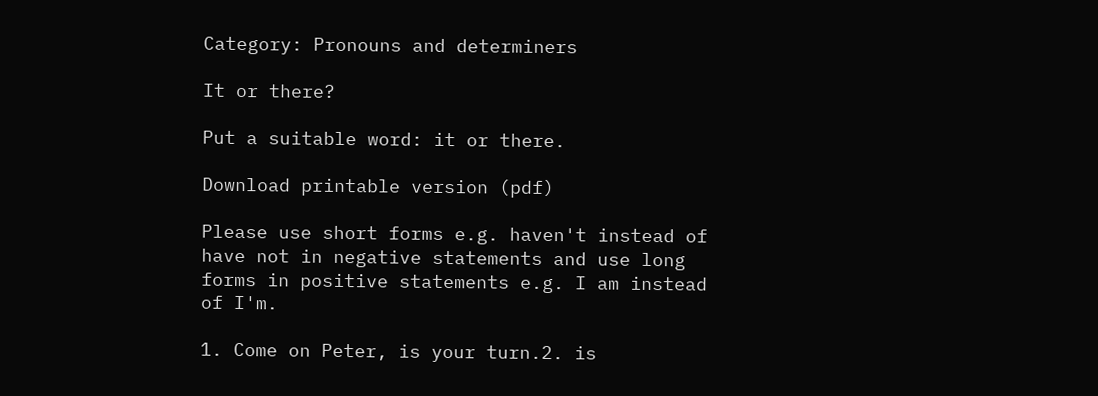Category: Pronouns and determiners

It or there?

Put a suitable word: it or there.

Download printable version (pdf)

Please use short forms e.g. haven't instead of have not in negative statements and use long forms in positive statements e.g. I am instead of I'm.

1. Come on Peter, is your turn.2. is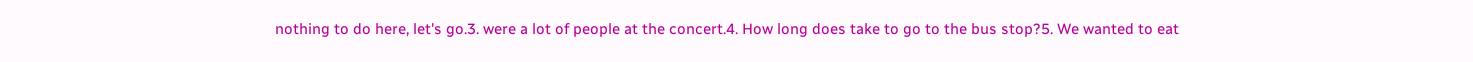nothing to do here, let's go.3. were a lot of people at the concert.4. How long does take to go to the bus stop?5. We wanted to eat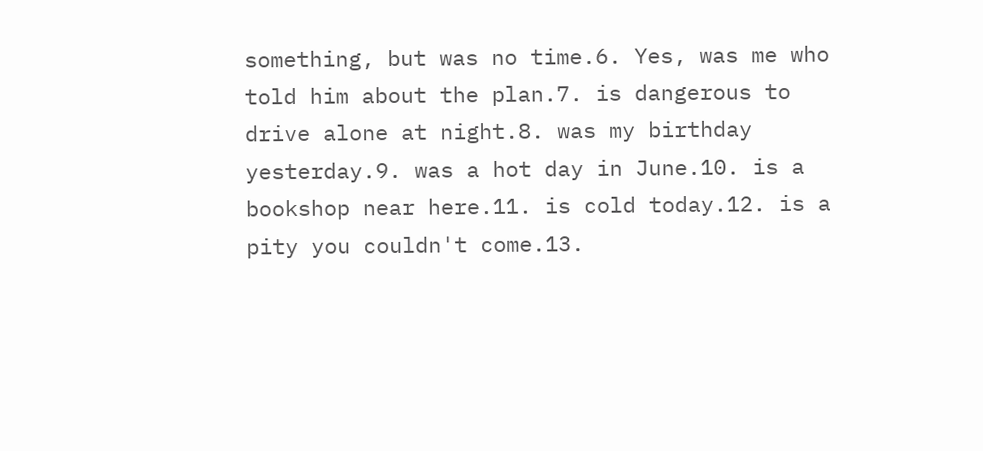something, but was no time.6. Yes, was me who told him about the plan.7. is dangerous to drive alone at night.8. was my birthday yesterday.9. was a hot day in June.10. is a bookshop near here.11. is cold today.12. is a pity you couldn't come.13.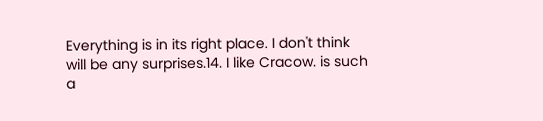Everything is in its right place. I don't think will be any surprises.14. I like Cracow. is such a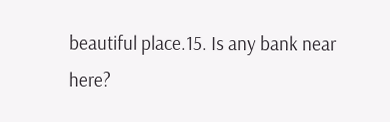beautiful place.15. Is any bank near here?